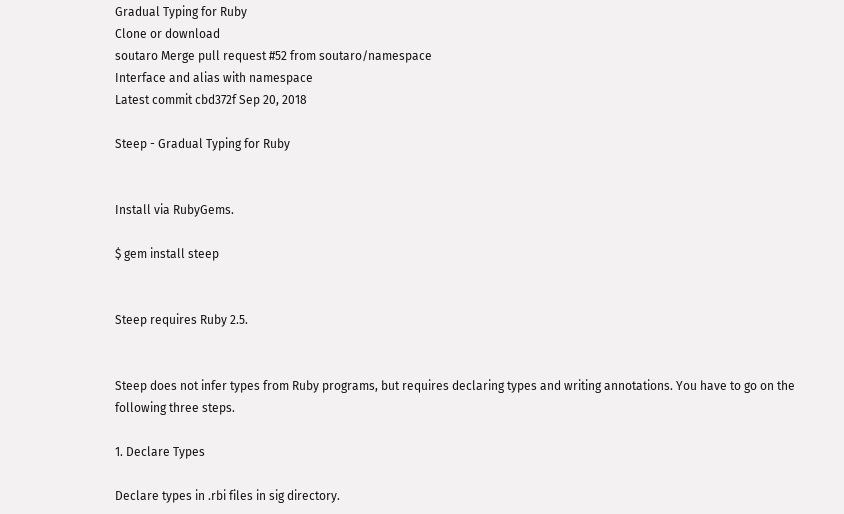Gradual Typing for Ruby
Clone or download
soutaro Merge pull request #52 from soutaro/namespace
Interface and alias with namespace
Latest commit cbd372f Sep 20, 2018

Steep - Gradual Typing for Ruby


Install via RubyGems.

$ gem install steep


Steep requires Ruby 2.5.


Steep does not infer types from Ruby programs, but requires declaring types and writing annotations. You have to go on the following three steps.

1. Declare Types

Declare types in .rbi files in sig directory.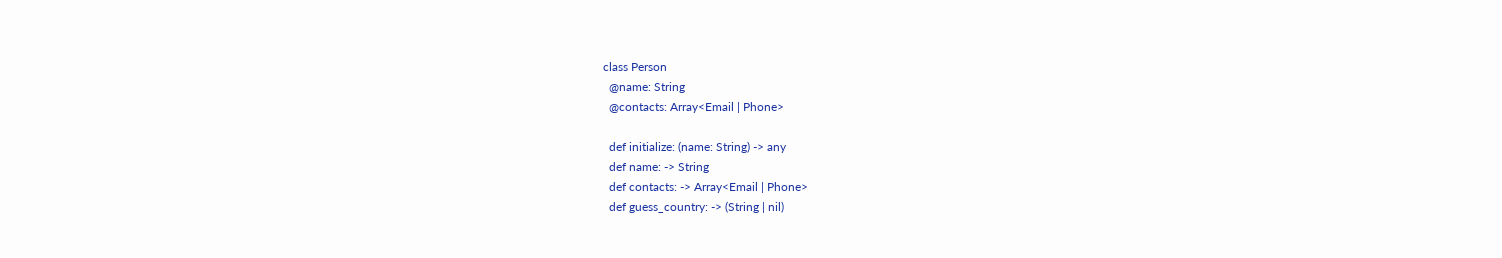class Person
  @name: String
  @contacts: Array<Email | Phone>

  def initialize: (name: String) -> any
  def name: -> String
  def contacts: -> Array<Email | Phone>
  def guess_country: -> (String | nil)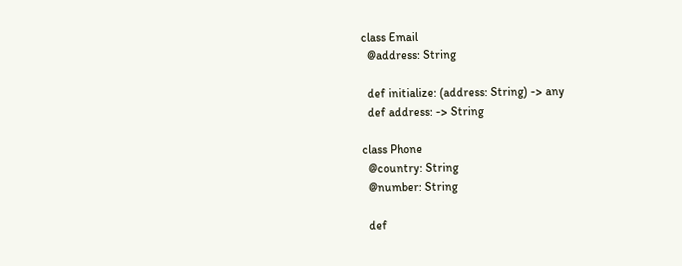class Email
  @address: String

  def initialize: (address: String) -> any
  def address: -> String

class Phone
  @country: String
  @number: String

  def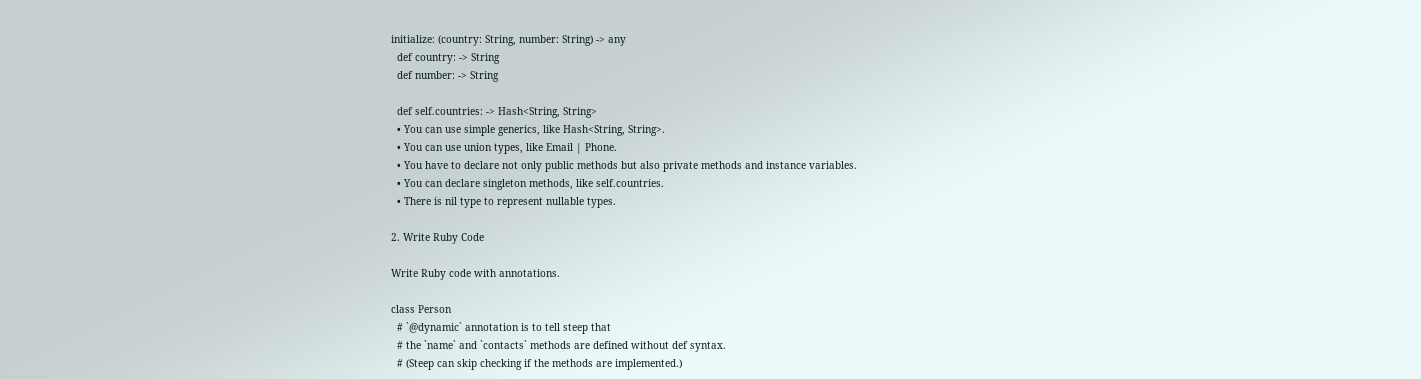initialize: (country: String, number: String) -> any
  def country: -> String
  def number: -> String

  def self.countries: -> Hash<String, String>
  • You can use simple generics, like Hash<String, String>.
  • You can use union types, like Email | Phone.
  • You have to declare not only public methods but also private methods and instance variables.
  • You can declare singleton methods, like self.countries.
  • There is nil type to represent nullable types.

2. Write Ruby Code

Write Ruby code with annotations.

class Person
  # `@dynamic` annotation is to tell steep that
  # the `name` and `contacts` methods are defined without def syntax.
  # (Steep can skip checking if the methods are implemented.)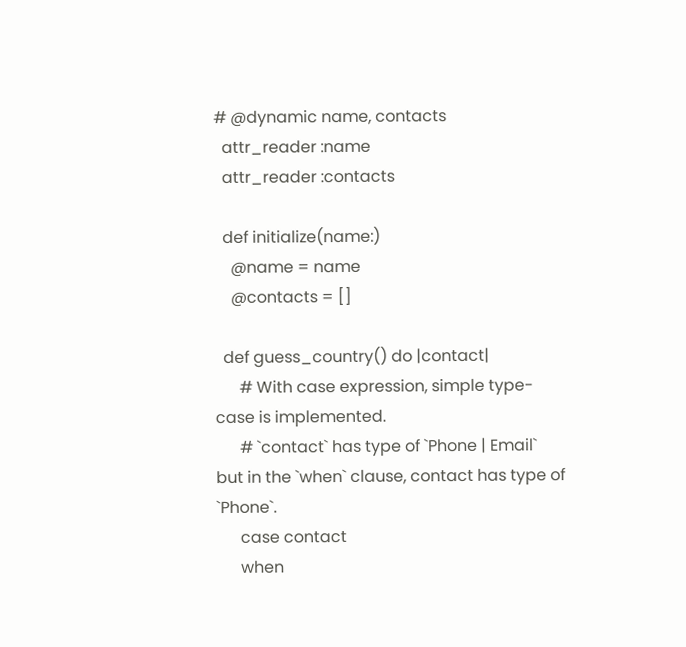# @dynamic name, contacts
  attr_reader :name
  attr_reader :contacts

  def initialize(name:)
    @name = name
    @contacts = []

  def guess_country() do |contact|
      # With case expression, simple type-case is implemented.
      # `contact` has type of `Phone | Email` but in the `when` clause, contact has type of `Phone`.
      case contact
      when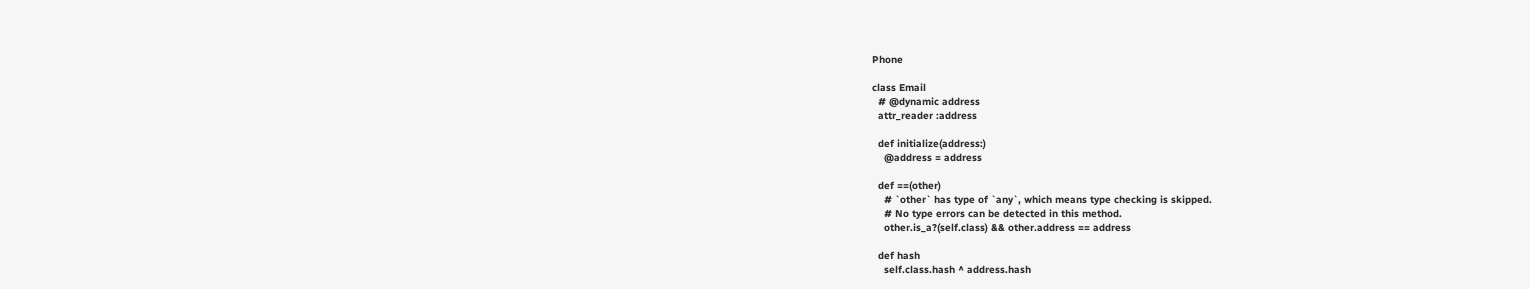Phone

class Email
  # @dynamic address
  attr_reader :address

  def initialize(address:)
    @address = address

  def ==(other)
    # `other` has type of `any`, which means type checking is skipped.
    # No type errors can be detected in this method.
    other.is_a?(self.class) && other.address == address

  def hash
    self.class.hash ^ address.hash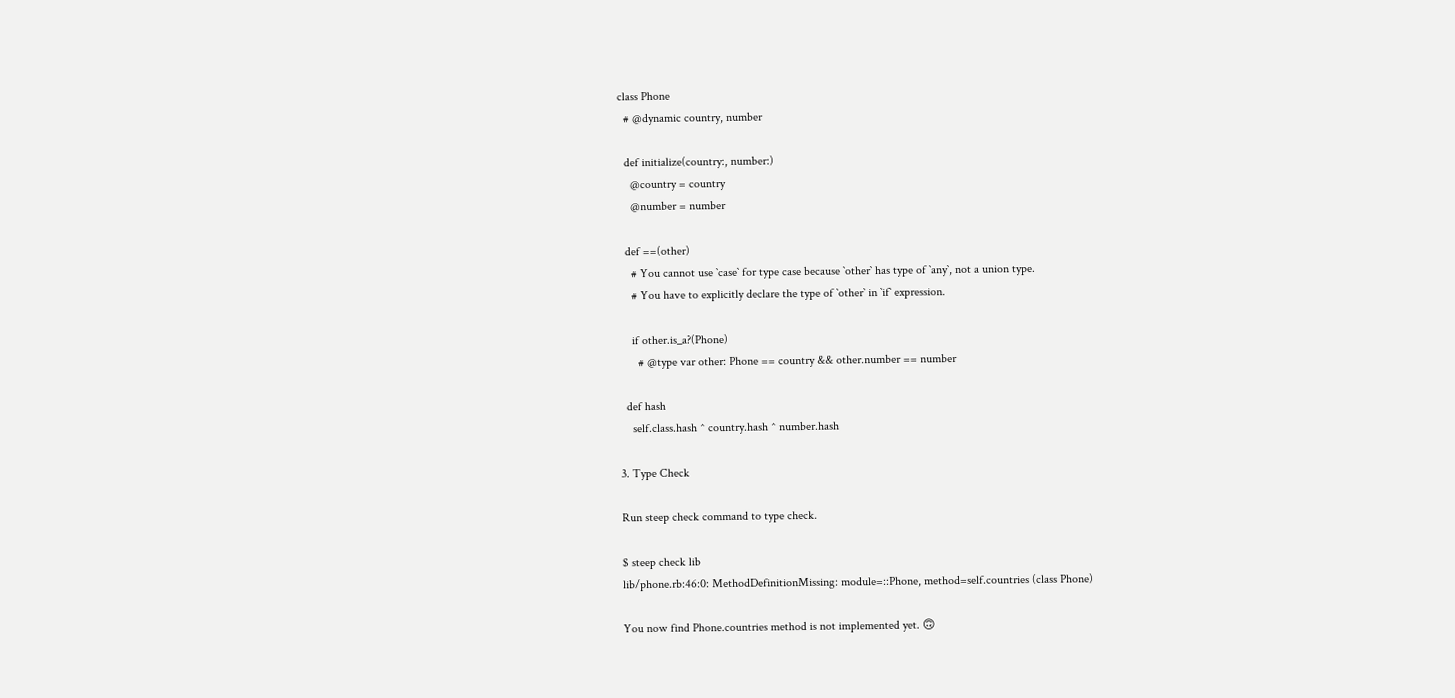class Phone
  # @dynamic country, number

  def initialize(country:, number:)
    @country = country
    @number = number

  def ==(other)
    # You cannot use `case` for type case because `other` has type of `any`, not a union type.
    # You have to explicitly declare the type of `other` in `if` expression.

    if other.is_a?(Phone)
      # @type var other: Phone == country && other.number == number

  def hash
    self.class.hash ^ country.hash ^ number.hash

3. Type Check

Run steep check command to type check.

$ steep check lib
lib/phone.rb:46:0: MethodDefinitionMissing: module=::Phone, method=self.countries (class Phone)

You now find Phone.countries method is not implemented yet. 🙃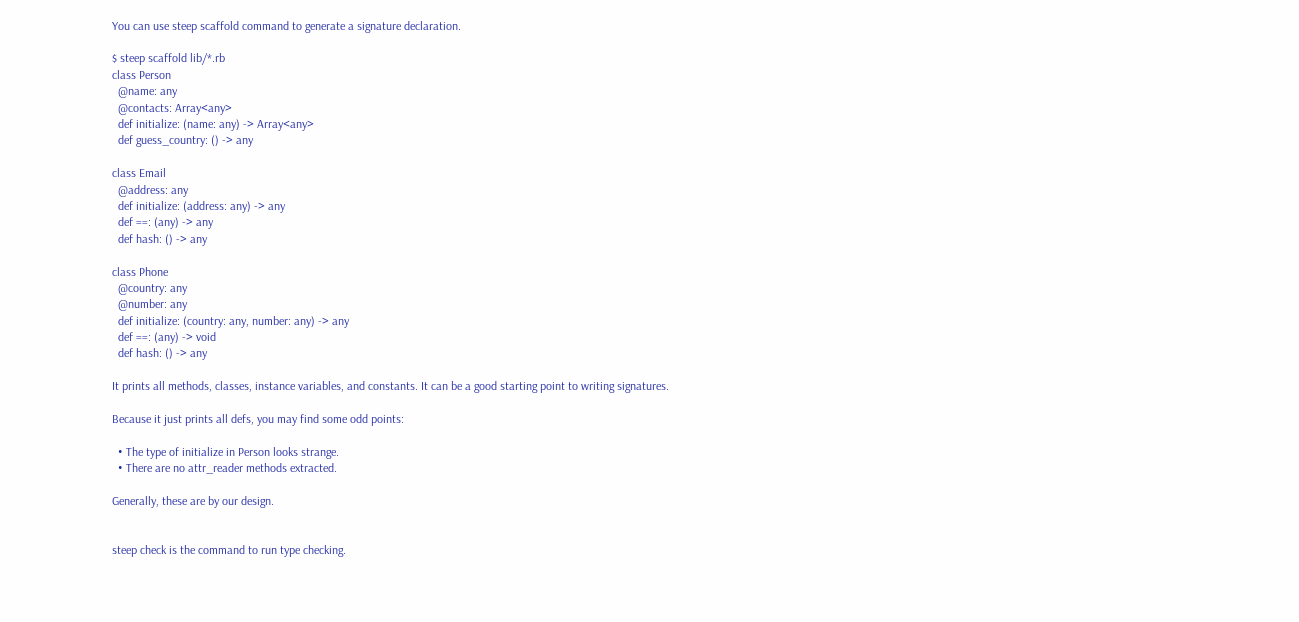You can use steep scaffold command to generate a signature declaration.

$ steep scaffold lib/*.rb
class Person
  @name: any
  @contacts: Array<any>
  def initialize: (name: any) -> Array<any>
  def guess_country: () -> any

class Email
  @address: any
  def initialize: (address: any) -> any
  def ==: (any) -> any
  def hash: () -> any

class Phone
  @country: any
  @number: any
  def initialize: (country: any, number: any) -> any
  def ==: (any) -> void
  def hash: () -> any

It prints all methods, classes, instance variables, and constants. It can be a good starting point to writing signatures.

Because it just prints all defs, you may find some odd points:

  • The type of initialize in Person looks strange.
  • There are no attr_reader methods extracted.

Generally, these are by our design.


steep check is the command to run type checking.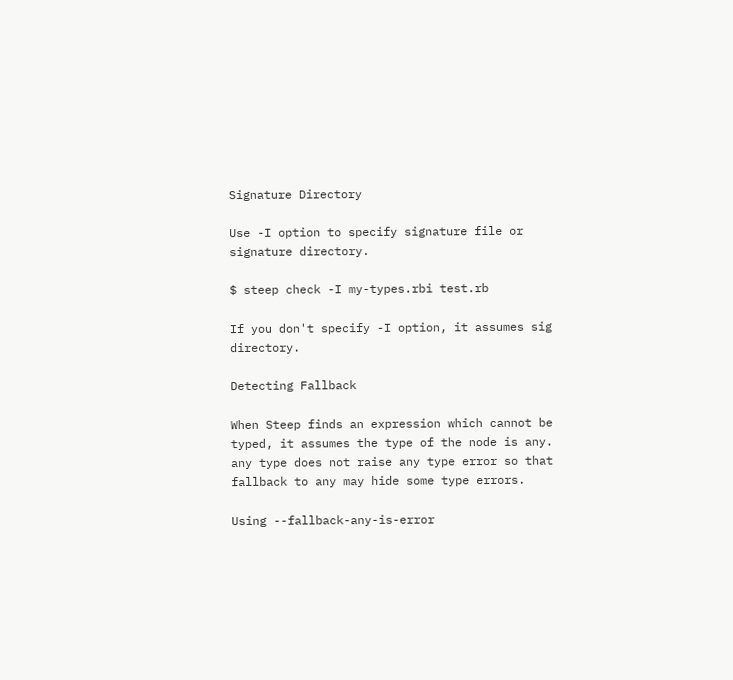Signature Directory

Use -I option to specify signature file or signature directory.

$ steep check -I my-types.rbi test.rb

If you don't specify -I option, it assumes sig directory.

Detecting Fallback

When Steep finds an expression which cannot be typed, it assumes the type of the node is any. any type does not raise any type error so that fallback to any may hide some type errors.

Using --fallback-any-is-error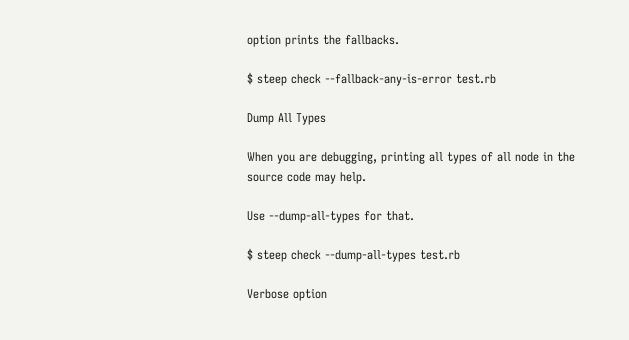option prints the fallbacks.

$ steep check --fallback-any-is-error test.rb

Dump All Types

When you are debugging, printing all types of all node in the source code may help.

Use --dump-all-types for that.

$ steep check --dump-all-types test.rb

Verbose option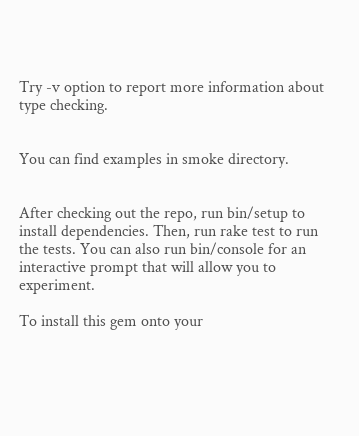Try -v option to report more information about type checking.


You can find examples in smoke directory.


After checking out the repo, run bin/setup to install dependencies. Then, run rake test to run the tests. You can also run bin/console for an interactive prompt that will allow you to experiment.

To install this gem onto your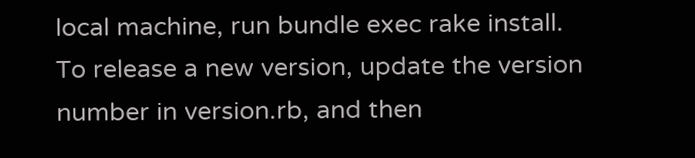local machine, run bundle exec rake install. To release a new version, update the version number in version.rb, and then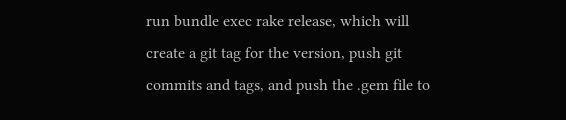run bundle exec rake release, which will create a git tag for the version, push git commits and tags, and push the .gem file to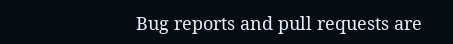Bug reports and pull requests are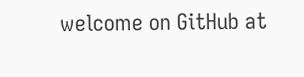welcome on GitHub at